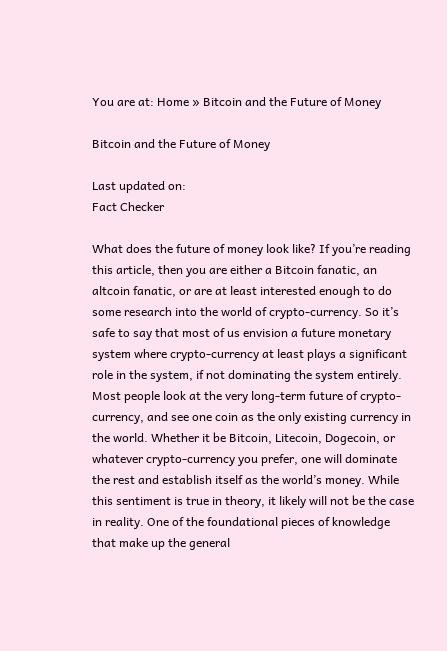You are at: Home » Bitcoin and the Future of Money

Bitcoin and the Future of Money

Last updated on:
Fact Checker

What does the future of money look like? If you’re reading this article, then you are either a Bitcoin fanatic, an altcoin fanatic, or are at least interested enough to do some research into the world of crypto-currency. So it’s safe to say that most of us envision a future monetary system where crypto-currency at least plays a significant role in the system, if not dominating the system entirely. Most people look at the very long-term future of crypto-currency, and see one coin as the only existing currency in the world. Whether it be Bitcoin, Litecoin, Dogecoin, or whatever crypto-currency you prefer, one will dominate the rest and establish itself as the world’s money. While this sentiment is true in theory, it likely will not be the case in reality. One of the foundational pieces of knowledge that make up the general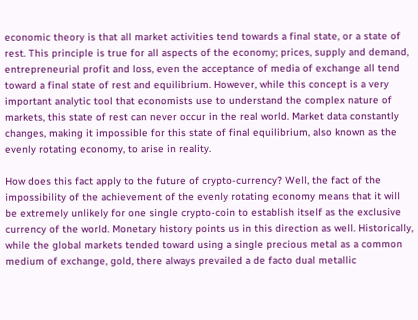economic theory is that all market activities tend towards a final state, or a state of rest. This principle is true for all aspects of the economy; prices, supply and demand, entrepreneurial profit and loss, even the acceptance of media of exchange all tend toward a final state of rest and equilibrium. However, while this concept is a very important analytic tool that economists use to understand the complex nature of markets, this state of rest can never occur in the real world. Market data constantly changes, making it impossible for this state of final equilibrium, also known as the evenly rotating economy, to arise in reality.

How does this fact apply to the future of crypto-currency? Well, the fact of the impossibility of the achievement of the evenly rotating economy means that it will be extremely unlikely for one single crypto-coin to establish itself as the exclusive currency of the world. Monetary history points us in this direction as well. Historically, while the global markets tended toward using a single precious metal as a common medium of exchange, gold, there always prevailed a de facto dual metallic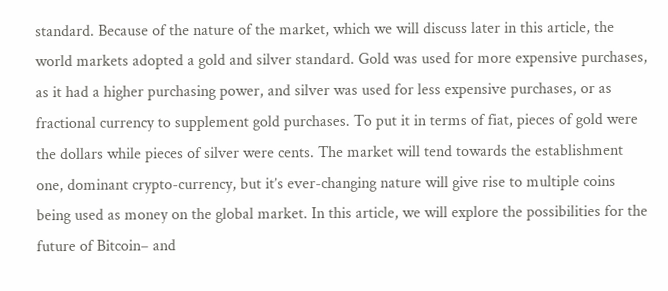standard. Because of the nature of the market, which we will discuss later in this article, the world markets adopted a gold and silver standard. Gold was used for more expensive purchases, as it had a higher purchasing power, and silver was used for less expensive purchases, or as fractional currency to supplement gold purchases. To put it in terms of fiat, pieces of gold were the dollars while pieces of silver were cents. The market will tend towards the establishment one, dominant crypto-currency, but it’s ever-changing nature will give rise to multiple coins being used as money on the global market. In this article, we will explore the possibilities for the future of Bitcoin– and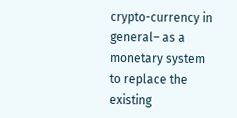crypto-currency in general– as a monetary system to replace the existing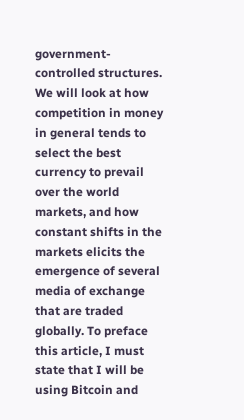government-controlled structures. We will look at how competition in money in general tends to select the best currency to prevail over the world markets, and how constant shifts in the markets elicits the emergence of several media of exchange that are traded globally. To preface this article, I must state that I will be using Bitcoin and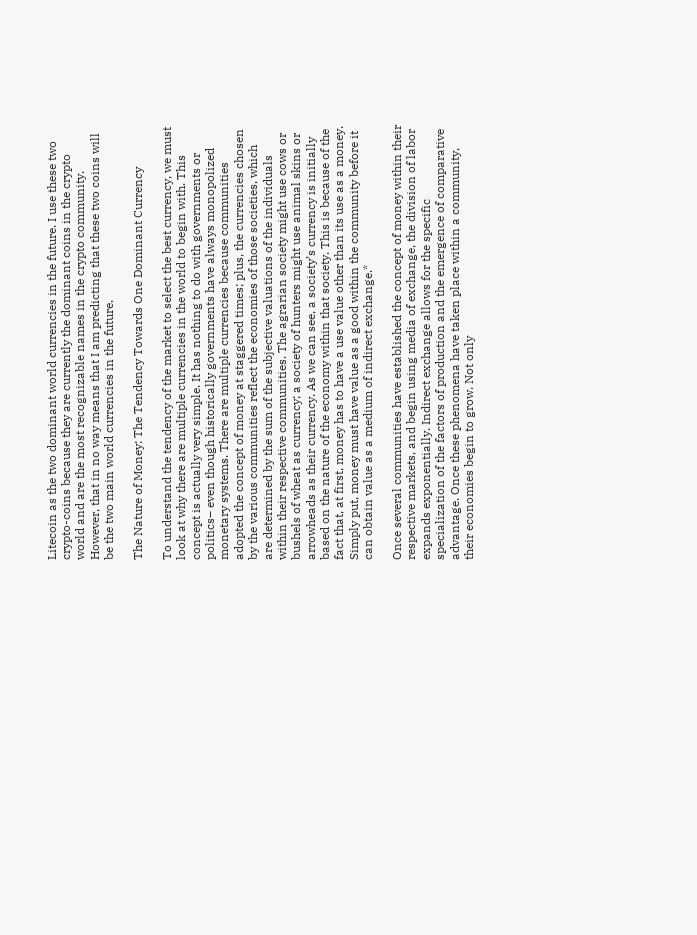Litecoin as the two dominant world currencies in the future. I use these two crypto-coins because they are currently the dominant coins in the crypto world and are the most recognizable names in the crypto community. However, that in no way means that I am predicting that these two coins will be the two main world currencies in the future.

The Nature of Money: The Tendency Towards One Dominant Currency

To understand the tendency of the market to select the best currency, we must look at why there are multiple currencies in the world to begin with. This concept is actually very simple. It has nothing to do with governments or politics– even though historically governments have always monopolized monetary systems. There are multiple currencies because communities adopted the concept of money at staggered times; plus, the currencies chosen by the various communities reflect the economies of those societies, which are determined by the sum of the subjective valuations of the individuals within their respective communities. The agrarian society might use cows or bushels of wheat as currency; a society of hunters might use animal skins or arrowheads as their currency. As we can see, a society’s currency is initially based on the nature of the economy within that society. This is because of the fact that, at first, money has to have a use value other than its use as a money. Simply put, money must have value as a good within the community before it can obtain value as a medium of indirect exchange.*

Once several communities have established the concept of money within their respective markets, and begin using media of exchange, the division of labor expands exponentially. Indirect exchange allows for the specific specialization of the factors of production and the emergence of comparative advantage. Once these phenomena have taken place within a community, their economies begin to grow. Not only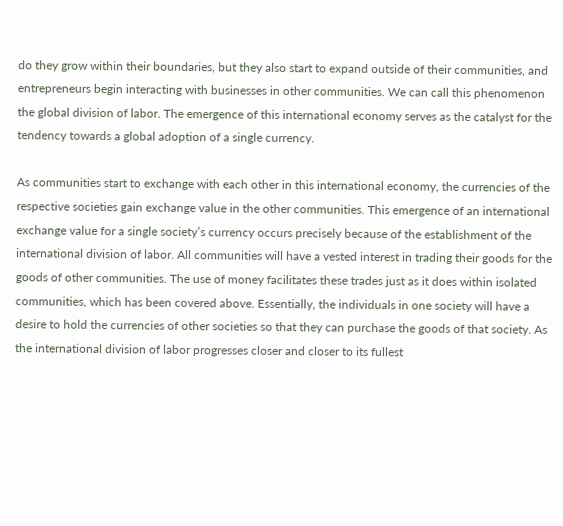do they grow within their boundaries, but they also start to expand outside of their communities, and entrepreneurs begin interacting with businesses in other communities. We can call this phenomenon the global division of labor. The emergence of this international economy serves as the catalyst for the tendency towards a global adoption of a single currency.

As communities start to exchange with each other in this international economy, the currencies of the respective societies gain exchange value in the other communities. This emergence of an international exchange value for a single society’s currency occurs precisely because of the establishment of the international division of labor. All communities will have a vested interest in trading their goods for the goods of other communities. The use of money facilitates these trades just as it does within isolated communities, which has been covered above. Essentially, the individuals in one society will have a desire to hold the currencies of other societies so that they can purchase the goods of that society. As the international division of labor progresses closer and closer to its fullest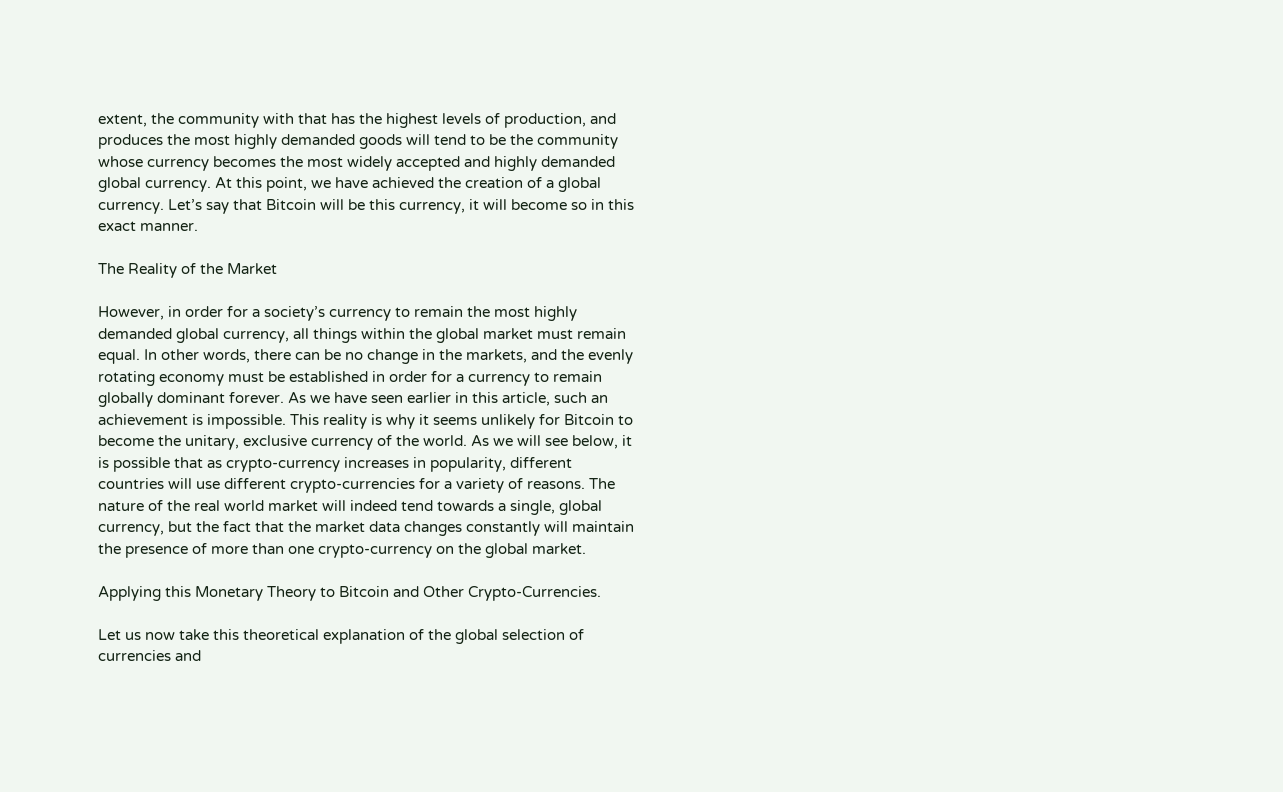extent, the community with that has the highest levels of production, and produces the most highly demanded goods will tend to be the community whose currency becomes the most widely accepted and highly demanded global currency. At this point, we have achieved the creation of a global currency. Let’s say that Bitcoin will be this currency, it will become so in this exact manner.

The Reality of the Market

However, in order for a society’s currency to remain the most highly demanded global currency, all things within the global market must remain equal. In other words, there can be no change in the markets, and the evenly rotating economy must be established in order for a currency to remain globally dominant forever. As we have seen earlier in this article, such an achievement is impossible. This reality is why it seems unlikely for Bitcoin to become the unitary, exclusive currency of the world. As we will see below, it is possible that as crypto-currency increases in popularity, different countries will use different crypto-currencies for a variety of reasons. The nature of the real world market will indeed tend towards a single, global currency, but the fact that the market data changes constantly will maintain the presence of more than one crypto-currency on the global market.

Applying this Monetary Theory to Bitcoin and Other Crypto-Currencies.

Let us now take this theoretical explanation of the global selection of currencies and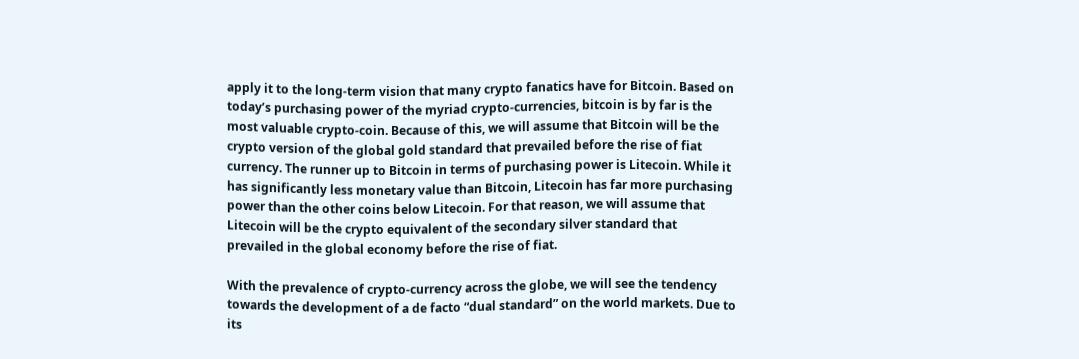apply it to the long-term vision that many crypto fanatics have for Bitcoin. Based on today’s purchasing power of the myriad crypto-currencies, bitcoin is by far is the most valuable crypto-coin. Because of this, we will assume that Bitcoin will be the crypto version of the global gold standard that prevailed before the rise of fiat currency. The runner up to Bitcoin in terms of purchasing power is Litecoin. While it has significantly less monetary value than Bitcoin, Litecoin has far more purchasing power than the other coins below Litecoin. For that reason, we will assume that Litecoin will be the crypto equivalent of the secondary silver standard that prevailed in the global economy before the rise of fiat.

With the prevalence of crypto-currency across the globe, we will see the tendency towards the development of a de facto “dual standard” on the world markets. Due to its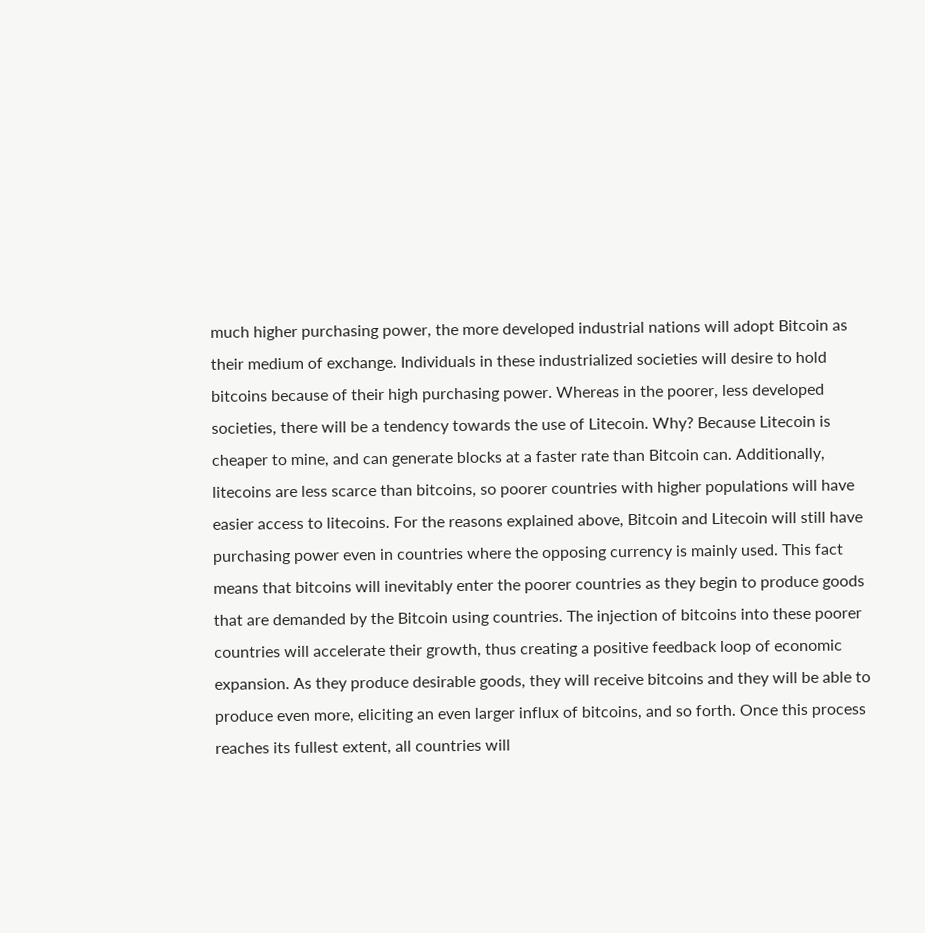much higher purchasing power, the more developed industrial nations will adopt Bitcoin as their medium of exchange. Individuals in these industrialized societies will desire to hold bitcoins because of their high purchasing power. Whereas in the poorer, less developed societies, there will be a tendency towards the use of Litecoin. Why? Because Litecoin is cheaper to mine, and can generate blocks at a faster rate than Bitcoin can. Additionally, litecoins are less scarce than bitcoins, so poorer countries with higher populations will have easier access to litecoins. For the reasons explained above, Bitcoin and Litecoin will still have purchasing power even in countries where the opposing currency is mainly used. This fact means that bitcoins will inevitably enter the poorer countries as they begin to produce goods that are demanded by the Bitcoin using countries. The injection of bitcoins into these poorer countries will accelerate their growth, thus creating a positive feedback loop of economic expansion. As they produce desirable goods, they will receive bitcoins and they will be able to produce even more, eliciting an even larger influx of bitcoins, and so forth. Once this process reaches its fullest extent, all countries will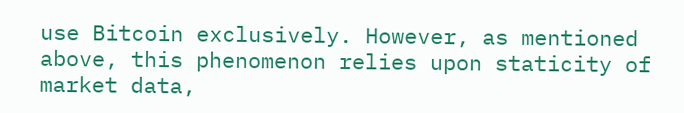use Bitcoin exclusively. However, as mentioned above, this phenomenon relies upon staticity of market data,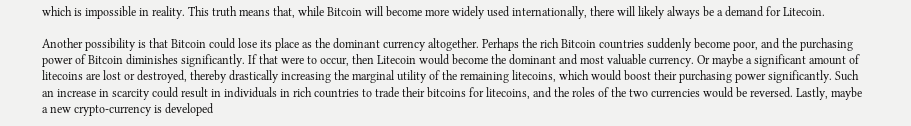which is impossible in reality. This truth means that, while Bitcoin will become more widely used internationally, there will likely always be a demand for Litecoin.

Another possibility is that Bitcoin could lose its place as the dominant currency altogether. Perhaps the rich Bitcoin countries suddenly become poor, and the purchasing power of Bitcoin diminishes significantly. If that were to occur, then Litecoin would become the dominant and most valuable currency. Or maybe a significant amount of litecoins are lost or destroyed, thereby drastically increasing the marginal utility of the remaining litecoins, which would boost their purchasing power significantly. Such an increase in scarcity could result in individuals in rich countries to trade their bitcoins for litecoins, and the roles of the two currencies would be reversed. Lastly, maybe a new crypto-currency is developed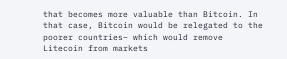that becomes more valuable than Bitcoin. In that case, Bitcoin would be relegated to the poorer countries– which would remove Litecoin from markets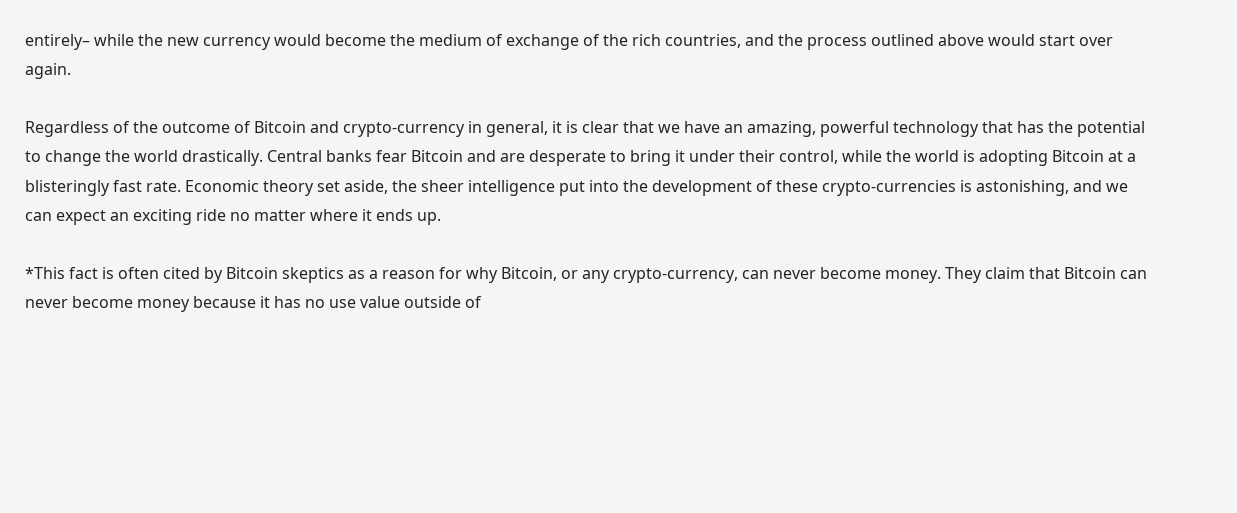entirely– while the new currency would become the medium of exchange of the rich countries, and the process outlined above would start over again.

Regardless of the outcome of Bitcoin and crypto-currency in general, it is clear that we have an amazing, powerful technology that has the potential to change the world drastically. Central banks fear Bitcoin and are desperate to bring it under their control, while the world is adopting Bitcoin at a blisteringly fast rate. Economic theory set aside, the sheer intelligence put into the development of these crypto-currencies is astonishing, and we can expect an exciting ride no matter where it ends up.

*This fact is often cited by Bitcoin skeptics as a reason for why Bitcoin, or any crypto-currency, can never become money. They claim that Bitcoin can never become money because it has no use value outside of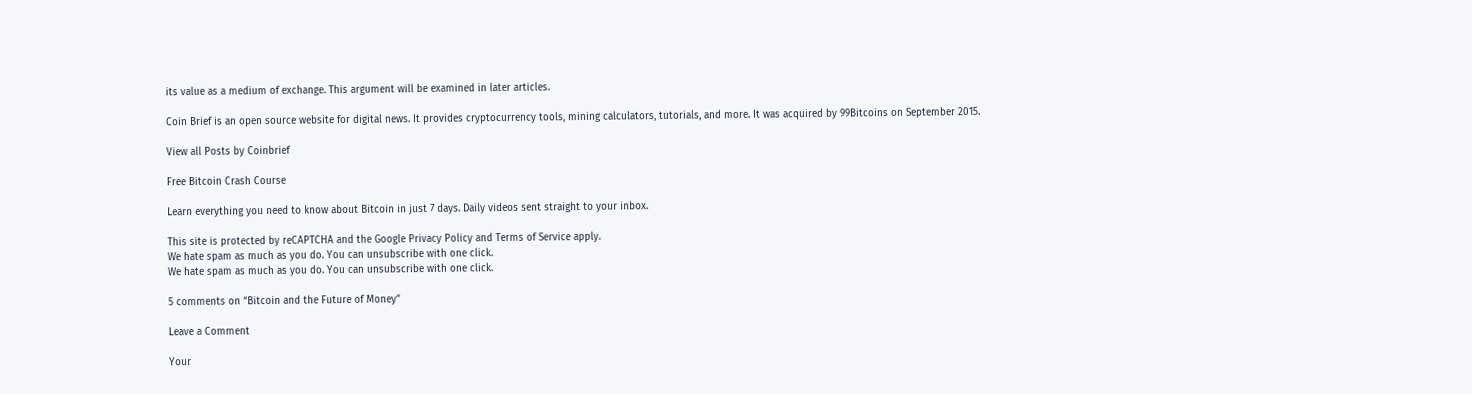its value as a medium of exchange. This argument will be examined in later articles.

Coin Brief is an open source website for digital news. It provides cryptocurrency tools, mining calculators, tutorials, and more. It was acquired by 99Bitcoins on September 2015.

View all Posts by Coinbrief

Free Bitcoin Crash Course

Learn everything you need to know about Bitcoin in just 7 days. Daily videos sent straight to your inbox.

This site is protected by reCAPTCHA and the Google Privacy Policy and Terms of Service apply.
We hate spam as much as you do. You can unsubscribe with one click.
We hate spam as much as you do. You can unsubscribe with one click.

5 comments on “Bitcoin and the Future of Money”

Leave a Comment

Your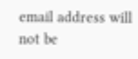email address will not be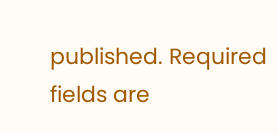published. Required fields are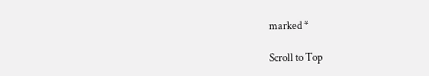marked *

Scroll to Top